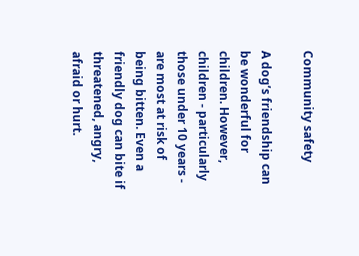Community safety

A dog’s friendship can be wonderful for children. However, children - particularly those under 10 years - are most at risk of being bitten. Even a friendly dog can bite if threatened, angry, afraid or hurt.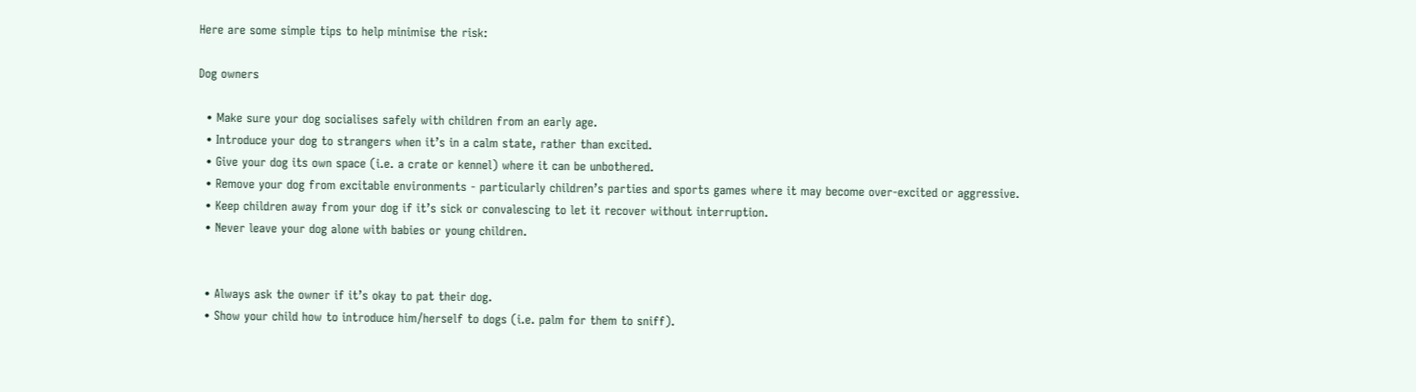Here are some simple tips to help minimise the risk:

Dog owners

  • Make sure your dog socialises safely with children from an early age.
  • Introduce your dog to strangers when it’s in a calm state, rather than excited.
  • Give your dog its own space (i.e. a crate or kennel) where it can be unbothered.
  • Remove your dog from excitable environments - particularly children’s parties and sports games where it may become over-excited or aggressive.
  • Keep children away from your dog if it’s sick or convalescing to let it recover without interruption.
  • Never leave your dog alone with babies or young children.


  • Always ask the owner if it’s okay to pat their dog.
  • Show your child how to introduce him/herself to dogs (i.e. palm for them to sniff).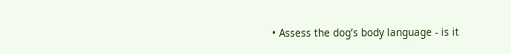• Assess the dog’s body language - is it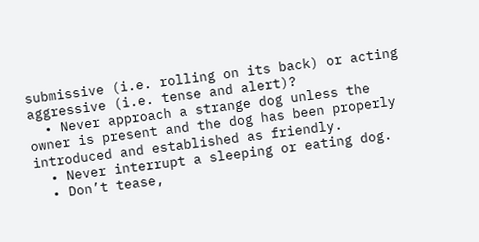submissive (i.e. rolling on its back) or acting aggressive (i.e. tense and alert)?
  • Never approach a strange dog unless the owner is present and the dog has been properly introduced and established as friendly.
  • Never interrupt a sleeping or eating dog.
  • Don’t tease,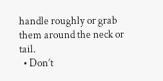handle roughly or grab them around the neck or tail.
  • Don’t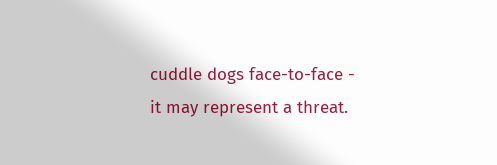cuddle dogs face-to-face - it may represent a threat.